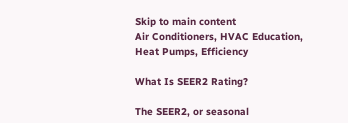Skip to main content
Air Conditioners, HVAC Education, Heat Pumps, Efficiency

What Is SEER2 Rating?

The SEER2, or seasonal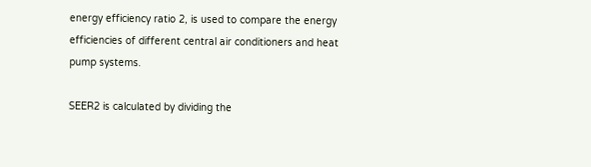energy efficiency ratio 2, is used to compare the energy efficiencies of different central air conditioners and heat pump systems.

SEER2 is calculated by dividing the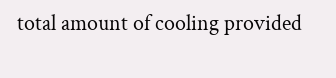total amount of cooling provided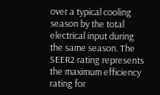over a typical cooling season by the total electrical input during the same season. The SEER2 rating represents the maximum efficiency rating for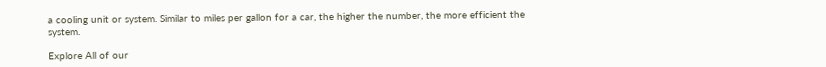a cooling unit or system. Similar to miles per gallon for a car, the higher the number, the more efficient the system.

Explore All of our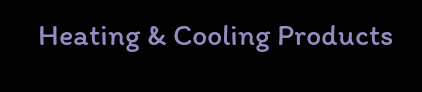Heating & Cooling Products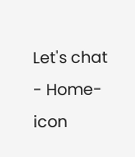Let's chat
- Home-icon